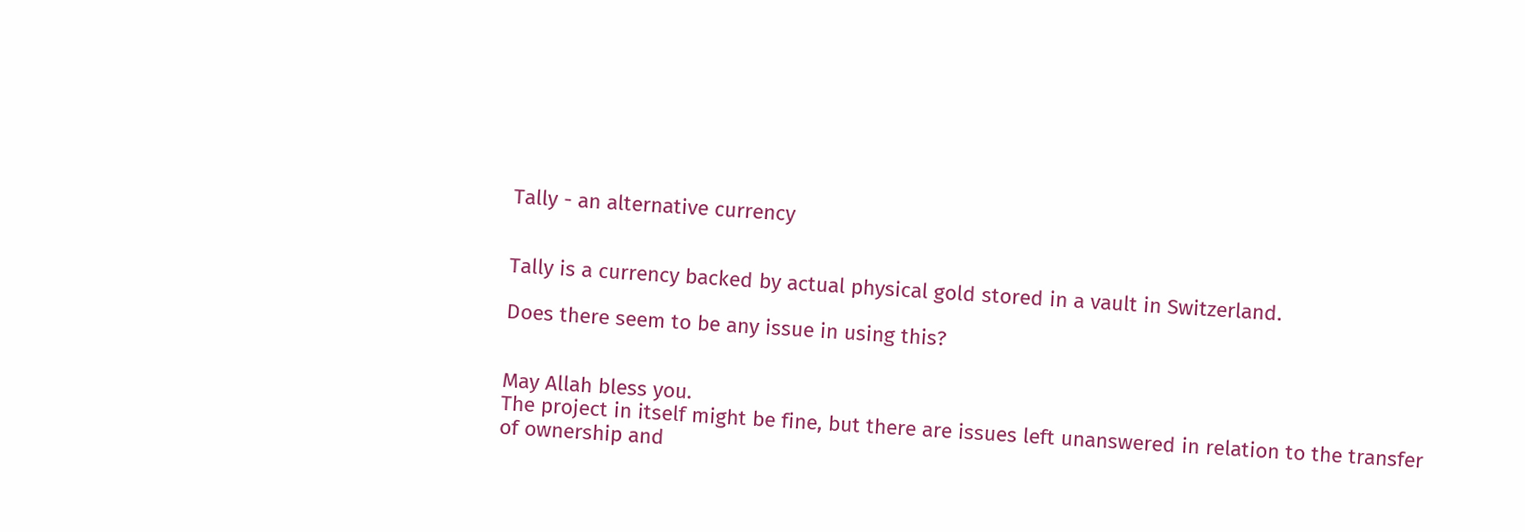Tally - an alternative currency


Tally is a currency backed by actual physical gold stored in a vault in Switzerland.

Does there seem to be any issue in using this?


May Allah bless you.
The project in itself might be fine, but there are issues left unanswered in relation to the transfer of ownership and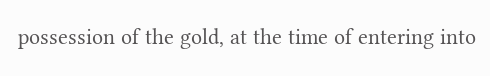possession of the gold, at the time of entering into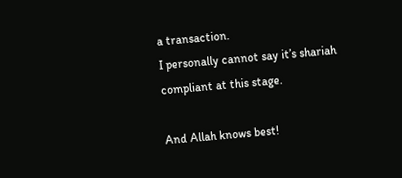a transaction.
I personally cannot say it’s shariah compliant at this stage.

And Allah knows best!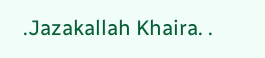.Jazakallah Khaira. .